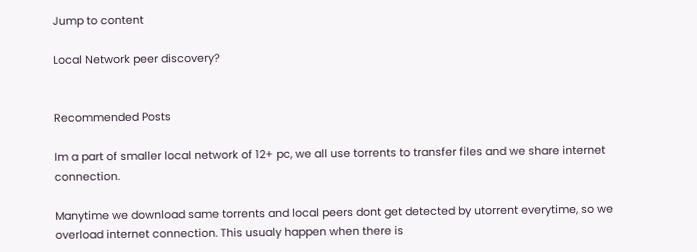Jump to content

Local Network peer discovery?


Recommended Posts

Im a part of smaller local network of 12+ pc, we all use torrents to transfer files and we share internet connection.

Manytime we download same torrents and local peers dont get detected by utorrent everytime, so we overload internet connection. This usualy happen when there is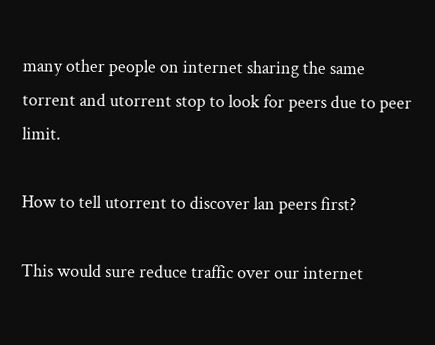many other people on internet sharing the same torrent and utorrent stop to look for peers due to peer limit.

How to tell utorrent to discover lan peers first?

This would sure reduce traffic over our internet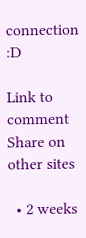connection :D

Link to comment
Share on other sites

  • 2 weeks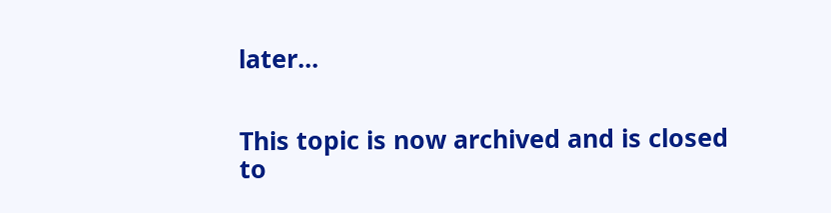later...


This topic is now archived and is closed to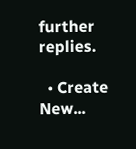further replies.

  • Create New...